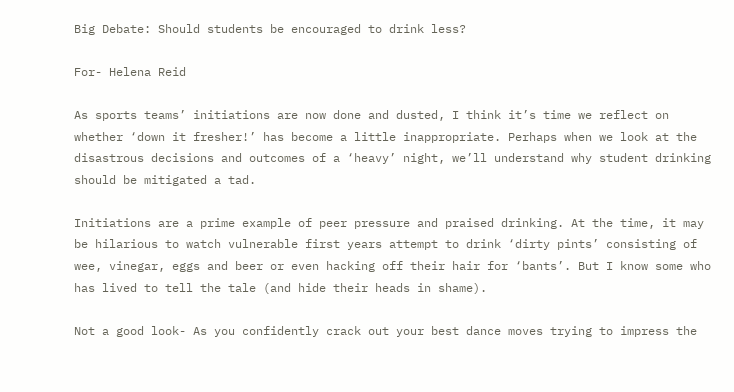Big Debate: Should students be encouraged to drink less?

For- Helena Reid

As sports teams’ initiations are now done and dusted, I think it’s time we reflect on whether ‘down it fresher!’ has become a little inappropriate. Perhaps when we look at the disastrous decisions and outcomes of a ‘heavy’ night, we’ll understand why student drinking should be mitigated a tad.

Initiations are a prime example of peer pressure and praised drinking. At the time, it may be hilarious to watch vulnerable first years attempt to drink ‘dirty pints’ consisting of wee, vinegar, eggs and beer or even hacking off their hair for ‘bants’. But I know some who has lived to tell the tale (and hide their heads in shame).

Not a good look- As you confidently crack out your best dance moves trying to impress the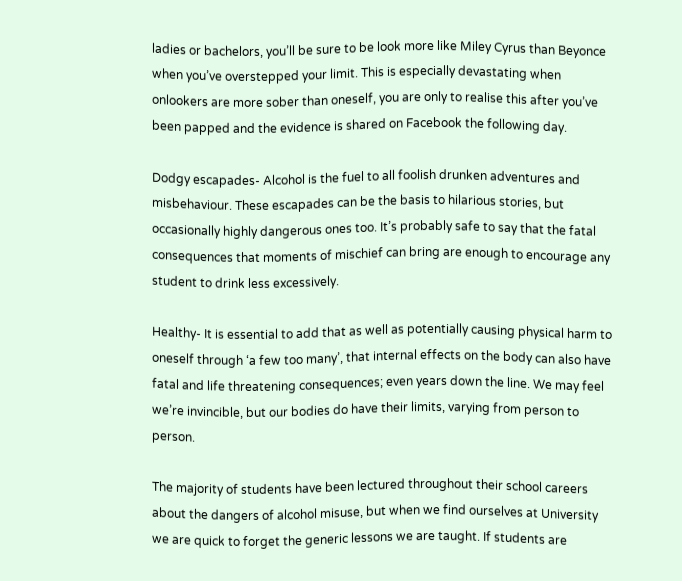ladies or bachelors, you’ll be sure to be look more like Miley Cyrus than Beyonce when you’ve overstepped your limit. This is especially devastating when onlookers are more sober than oneself, you are only to realise this after you’ve been papped and the evidence is shared on Facebook the following day.

Dodgy escapades- Alcohol is the fuel to all foolish drunken adventures and misbehaviour. These escapades can be the basis to hilarious stories, but occasionally highly dangerous ones too. It’s probably safe to say that the fatal consequences that moments of mischief can bring are enough to encourage any student to drink less excessively.

Healthy- It is essential to add that as well as potentially causing physical harm to oneself through ‘a few too many’, that internal effects on the body can also have fatal and life threatening consequences; even years down the line. We may feel we’re invincible, but our bodies do have their limits, varying from person to person.

The majority of students have been lectured throughout their school careers about the dangers of alcohol misuse, but when we find ourselves at University we are quick to forget the generic lessons we are taught. If students are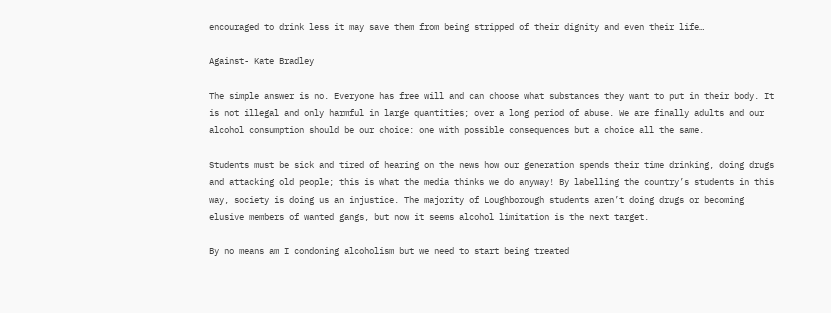encouraged to drink less it may save them from being stripped of their dignity and even their life…

Against- Kate Bradley

The simple answer is no. Everyone has free will and can choose what substances they want to put in their body. It is not illegal and only harmful in large quantities; over a long period of abuse. We are finally adults and our alcohol consumption should be our choice: one with possible consequences but a choice all the same.

Students must be sick and tired of hearing on the news how our generation spends their time drinking, doing drugs and attacking old people; this is what the media thinks we do anyway! By labelling the country’s students in this way, society is doing us an injustice. The majority of Loughborough students aren’t doing drugs or becoming elusive members of wanted gangs, but now it seems alcohol limitation is the next target.

By no means am I condoning alcoholism but we need to start being treated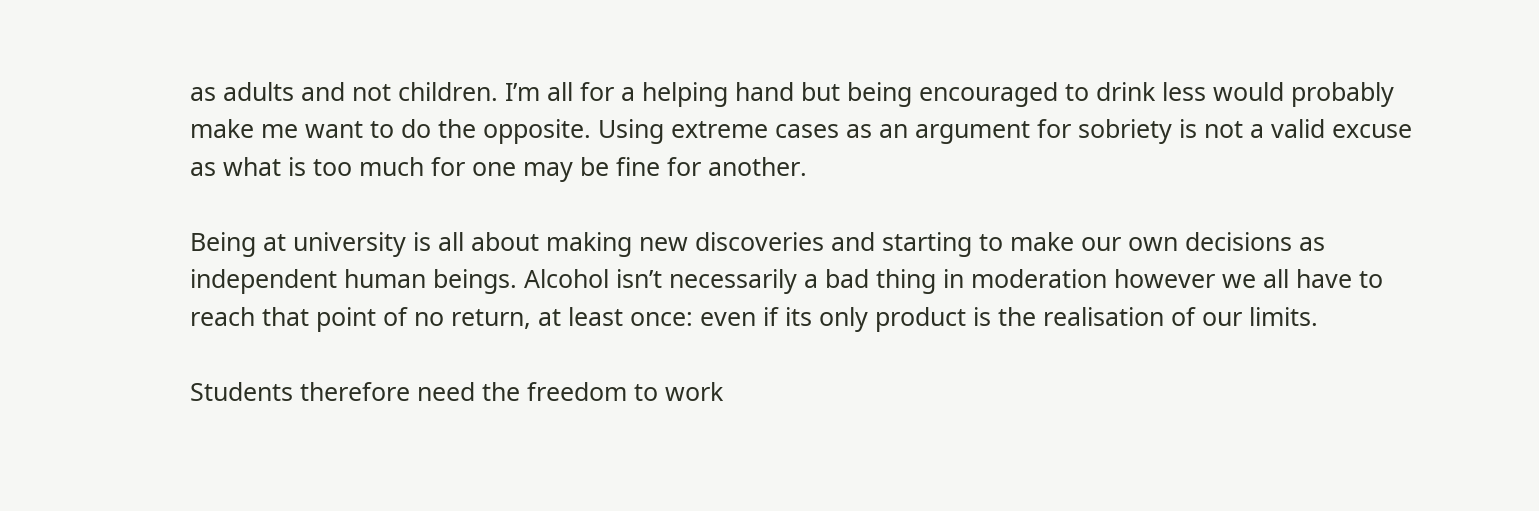as adults and not children. I’m all for a helping hand but being encouraged to drink less would probably make me want to do the opposite. Using extreme cases as an argument for sobriety is not a valid excuse as what is too much for one may be fine for another.

Being at university is all about making new discoveries and starting to make our own decisions as independent human beings. Alcohol isn’t necessarily a bad thing in moderation however we all have to reach that point of no return, at least once: even if its only product is the realisation of our limits.

Students therefore need the freedom to work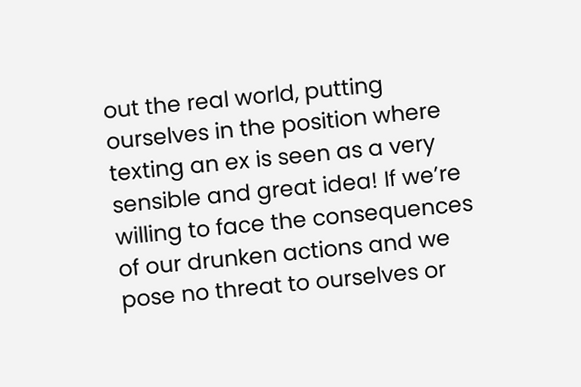out the real world, putting ourselves in the position where texting an ex is seen as a very sensible and great idea! If we’re willing to face the consequences of our drunken actions and we pose no threat to ourselves or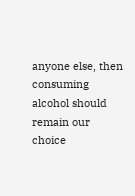anyone else, then consuming alcohol should remain our choice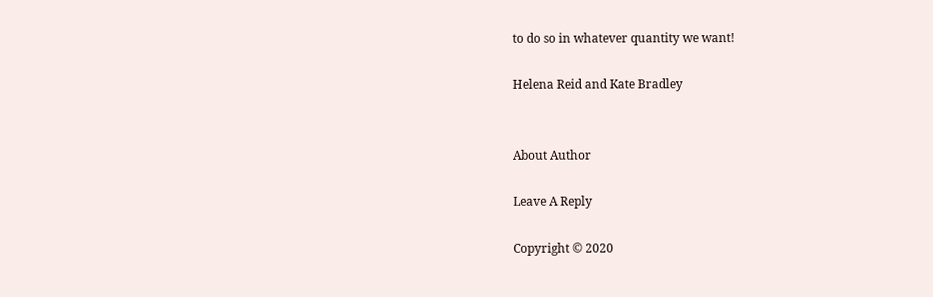to do so in whatever quantity we want!

Helena Reid and Kate Bradley


About Author

Leave A Reply

Copyright © 2020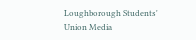Loughborough Students' Union Media